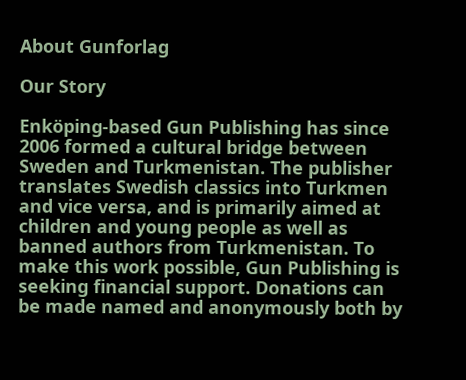About Gunforlag

Our Story

Enköping-based Gun Publishing has since 2006 formed a cultural bridge between Sweden and Turkmenistan. The publisher translates Swedish classics into Turkmen and vice versa, and is primarily aimed at children and young people as well as banned authors from Turkmenistan. To make this work possible, Gun Publishing is seeking financial support. Donations can be made named and anonymously both by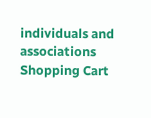individuals and associations
Shopping Cart